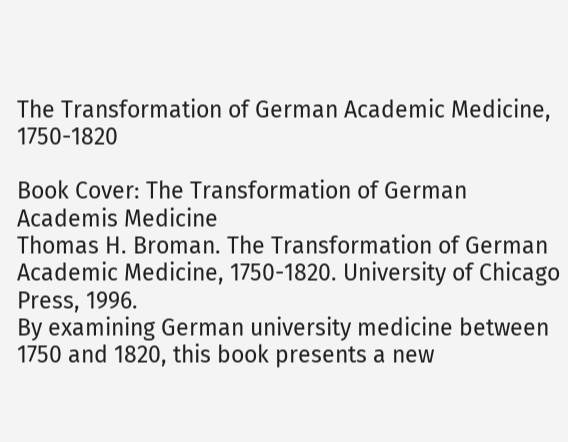The Transformation of German Academic Medicine, 1750-1820

Book Cover: The Transformation of German Academis Medicine
Thomas H. Broman. The Transformation of German Academic Medicine, 1750-1820. University of Chicago Press, 1996.
By examining German university medicine between 1750 and 1820, this book presents a new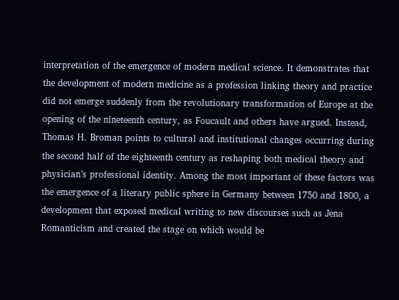interpretation of the emergence of modern medical science. It demonstrates that the development of modern medicine as a profession linking theory and practice did not emerge suddenly from the revolutionary transformation of Europe at the opening of the nineteenth century, as Foucault and others have argued. Instead, Thomas H. Broman points to cultural and institutional changes occurring during the second half of the eighteenth century as reshaping both medical theory and physician’s professional identity. Among the most important of these factors was the emergence of a literary public sphere in Germany between 1750 and 1800, a development that exposed medical writing to new discourses such as Jena Romanticism and created the stage on which would be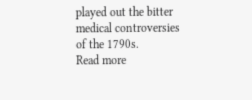played out the bitter medical controversies of the 1790s.
Read more